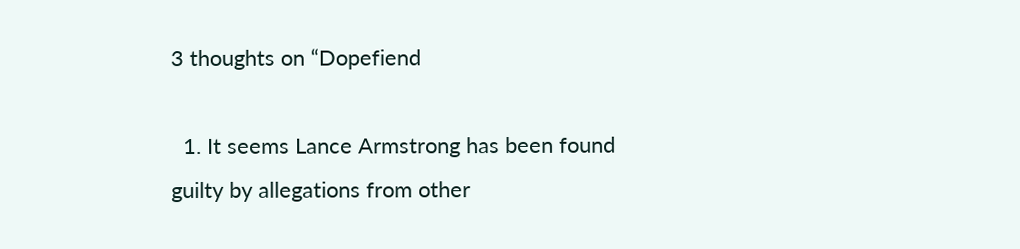3 thoughts on “Dopefiend

  1. It seems Lance Armstrong has been found guilty by allegations from other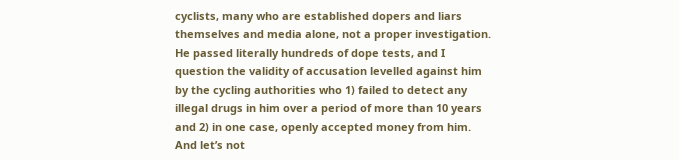cyclists, many who are established dopers and liars themselves and media alone, not a proper investigation. He passed literally hundreds of dope tests, and I question the validity of accusation levelled against him by the cycling authorities who 1) failed to detect any illegal drugs in him over a period of more than 10 years and 2) in one case, openly accepted money from him. And let’s not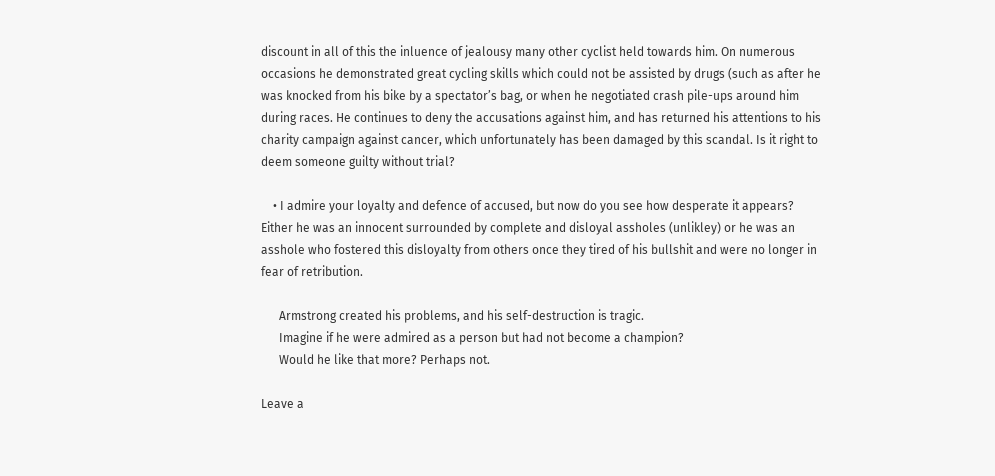discount in all of this the inluence of jealousy many other cyclist held towards him. On numerous occasions he demonstrated great cycling skills which could not be assisted by drugs (such as after he was knocked from his bike by a spectator’s bag, or when he negotiated crash pile-ups around him during races. He continues to deny the accusations against him, and has returned his attentions to his charity campaign against cancer, which unfortunately has been damaged by this scandal. Is it right to deem someone guilty without trial?

    • I admire your loyalty and defence of accused, but now do you see how desperate it appears? Either he was an innocent surrounded by complete and disloyal assholes (unlikley) or he was an asshole who fostered this disloyalty from others once they tired of his bullshit and were no longer in fear of retribution.

      Armstrong created his problems, and his self-destruction is tragic.
      Imagine if he were admired as a person but had not become a champion?
      Would he like that more? Perhaps not.

Leave a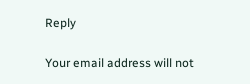Reply

Your email address will not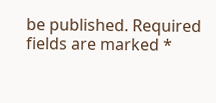be published. Required fields are marked *